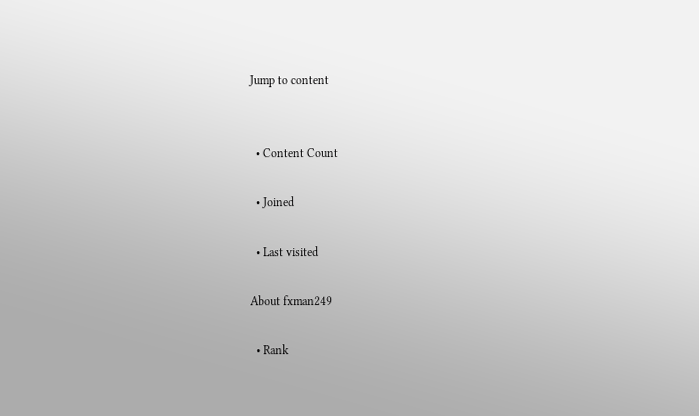Jump to content


  • Content Count

  • Joined

  • Last visited

About fxman249

  • Rank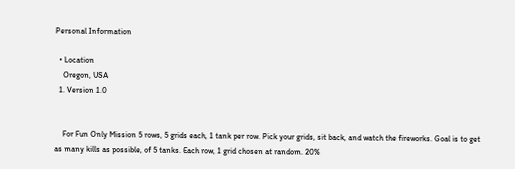Personal Information

  • Location
    Oregon, USA
  1. Version 1.0


    For Fun Only Mission 5 rows, 5 grids each, 1 tank per row. Pick your grids, sit back, and watch the fireworks. Goal is to get as many kills as possible, of 5 tanks. Each row, 1 grid chosen at random. 20%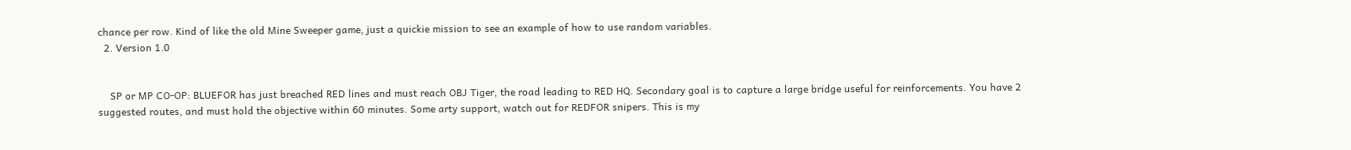chance per row. Kind of like the old Mine Sweeper game, just a quickie mission to see an example of how to use random variables.
  2. Version 1.0


    SP or MP CO-OP: BLUEFOR has just breached RED lines and must reach OBJ Tiger, the road leading to RED HQ. Secondary goal is to capture a large bridge useful for reinforcements. You have 2 suggested routes, and must hold the objective within 60 minutes. Some arty support, watch out for REDFOR snipers. This is my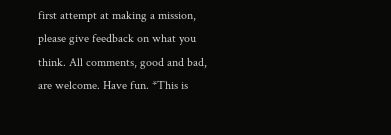first attempt at making a mission, please give feedback on what you think. All comments, good and bad, are welcome. Have fun. *This is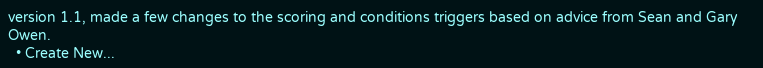version 1.1, made a few changes to the scoring and conditions triggers based on advice from Sean and Gary Owen.
  • Create New...